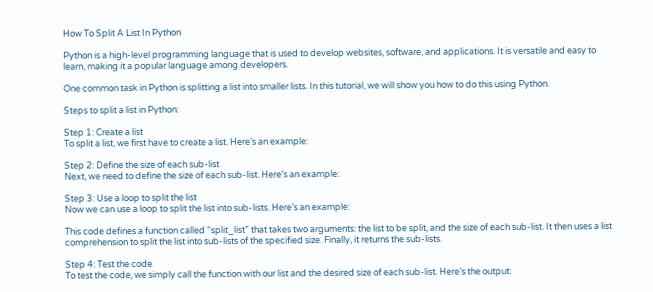How To Split A List In Python

Python is a high-level programming language that is used to develop websites, software, and applications. It is versatile and easy to learn, making it a popular language among developers.

One common task in Python is splitting a list into smaller lists. In this tutorial, we will show you how to do this using Python.

Steps to split a list in Python:

Step 1: Create a list
To split a list, we first have to create a list. Here’s an example:

Step 2: Define the size of each sub-list
Next, we need to define the size of each sub-list. Here’s an example:

Step 3: Use a loop to split the list
Now we can use a loop to split the list into sub-lists. Here’s an example:

This code defines a function called “split_list” that takes two arguments: the list to be split, and the size of each sub-list. It then uses a list comprehension to split the list into sub-lists of the specified size. Finally, it returns the sub-lists.

Step 4: Test the code
To test the code, we simply call the function with our list and the desired size of each sub-list. Here’s the output: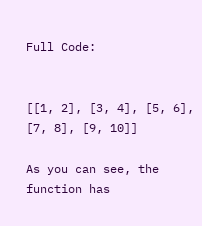Full Code:


[[1, 2], [3, 4], [5, 6], [7, 8], [9, 10]]

As you can see, the function has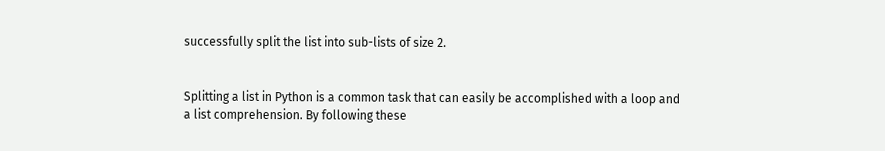successfully split the list into sub-lists of size 2.


Splitting a list in Python is a common task that can easily be accomplished with a loop and a list comprehension. By following these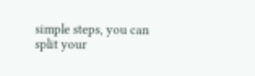simple steps, you can split your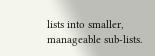lists into smaller, manageable sub-lists.